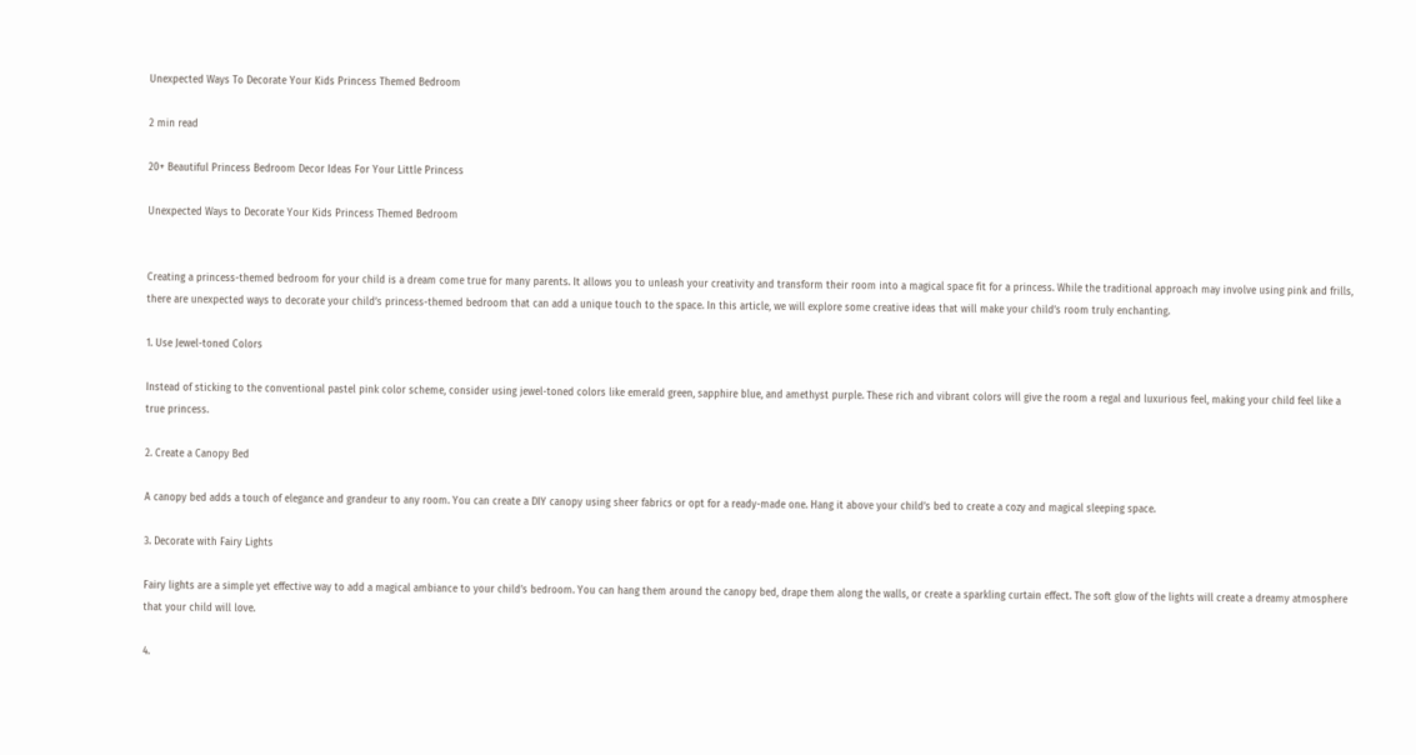Unexpected Ways To Decorate Your Kids Princess Themed Bedroom

2 min read

20+ Beautiful Princess Bedroom Decor Ideas For Your Little Princess

Unexpected Ways to Decorate Your Kids Princess Themed Bedroom


Creating a princess-themed bedroom for your child is a dream come true for many parents. It allows you to unleash your creativity and transform their room into a magical space fit for a princess. While the traditional approach may involve using pink and frills, there are unexpected ways to decorate your child’s princess-themed bedroom that can add a unique touch to the space. In this article, we will explore some creative ideas that will make your child’s room truly enchanting.

1. Use Jewel-toned Colors

Instead of sticking to the conventional pastel pink color scheme, consider using jewel-toned colors like emerald green, sapphire blue, and amethyst purple. These rich and vibrant colors will give the room a regal and luxurious feel, making your child feel like a true princess.

2. Create a Canopy Bed

A canopy bed adds a touch of elegance and grandeur to any room. You can create a DIY canopy using sheer fabrics or opt for a ready-made one. Hang it above your child’s bed to create a cozy and magical sleeping space.

3. Decorate with Fairy Lights

Fairy lights are a simple yet effective way to add a magical ambiance to your child’s bedroom. You can hang them around the canopy bed, drape them along the walls, or create a sparkling curtain effect. The soft glow of the lights will create a dreamy atmosphere that your child will love.

4.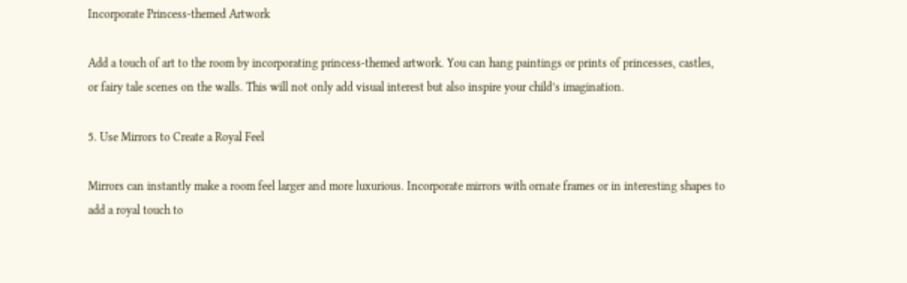Incorporate Princess-themed Artwork

Add a touch of art to the room by incorporating princess-themed artwork. You can hang paintings or prints of princesses, castles, or fairy tale scenes on the walls. This will not only add visual interest but also inspire your child’s imagination.

5. Use Mirrors to Create a Royal Feel

Mirrors can instantly make a room feel larger and more luxurious. Incorporate mirrors with ornate frames or in interesting shapes to add a royal touch to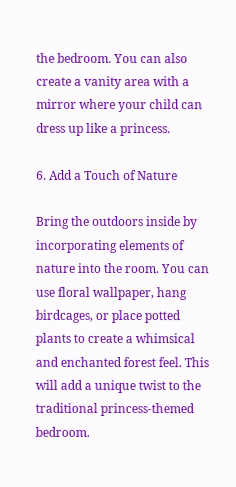the bedroom. You can also create a vanity area with a mirror where your child can dress up like a princess.

6. Add a Touch of Nature

Bring the outdoors inside by incorporating elements of nature into the room. You can use floral wallpaper, hang birdcages, or place potted plants to create a whimsical and enchanted forest feel. This will add a unique twist to the traditional princess-themed bedroom.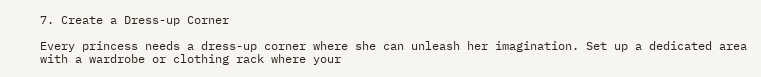7. Create a Dress-up Corner

Every princess needs a dress-up corner where she can unleash her imagination. Set up a dedicated area with a wardrobe or clothing rack where your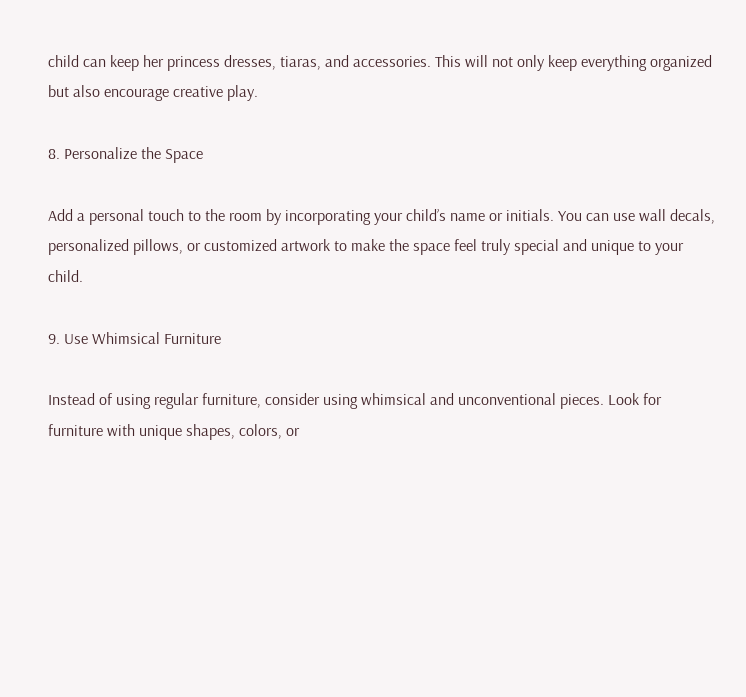child can keep her princess dresses, tiaras, and accessories. This will not only keep everything organized but also encourage creative play.

8. Personalize the Space

Add a personal touch to the room by incorporating your child’s name or initials. You can use wall decals, personalized pillows, or customized artwork to make the space feel truly special and unique to your child.

9. Use Whimsical Furniture

Instead of using regular furniture, consider using whimsical and unconventional pieces. Look for furniture with unique shapes, colors, or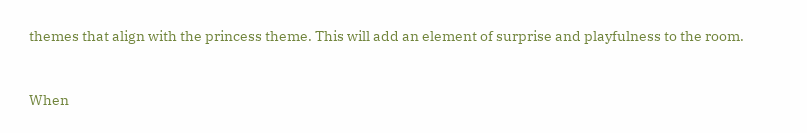themes that align with the princess theme. This will add an element of surprise and playfulness to the room.


When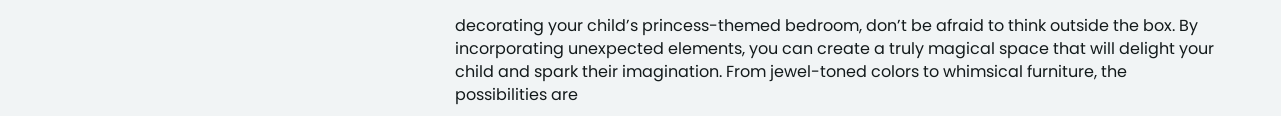decorating your child’s princess-themed bedroom, don’t be afraid to think outside the box. By incorporating unexpected elements, you can create a truly magical space that will delight your child and spark their imagination. From jewel-toned colors to whimsical furniture, the possibilities are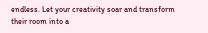endless. Let your creativity soar and transform their room into a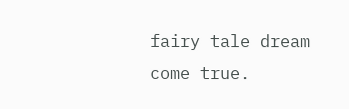fairy tale dream come true.